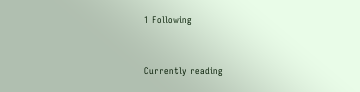1 Following


Currently reading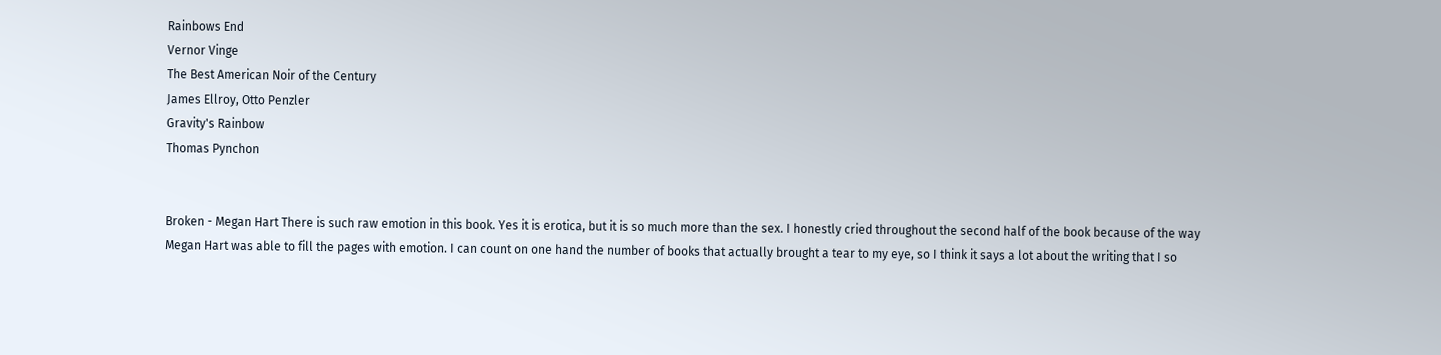Rainbows End
Vernor Vinge
The Best American Noir of the Century
James Ellroy, Otto Penzler
Gravity's Rainbow
Thomas Pynchon


Broken - Megan Hart There is such raw emotion in this book. Yes it is erotica, but it is so much more than the sex. I honestly cried throughout the second half of the book because of the way Megan Hart was able to fill the pages with emotion. I can count on one hand the number of books that actually brought a tear to my eye, so I think it says a lot about the writing that I so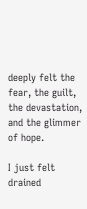deeply felt the fear, the guilt, the devastation, and the glimmer of hope.

I just felt drained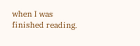when I was finished reading.